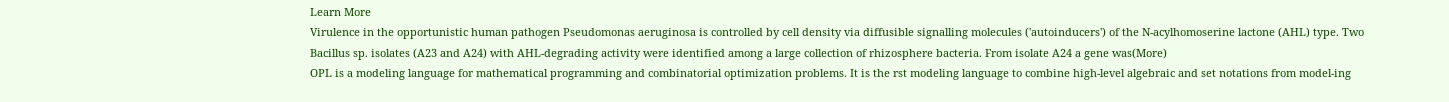Learn More
Virulence in the opportunistic human pathogen Pseudomonas aeruginosa is controlled by cell density via diffusible signalling molecules ('autoinducers') of the N-acylhomoserine lactone (AHL) type. Two Bacillus sp. isolates (A23 and A24) with AHL-degrading activity were identified among a large collection of rhizosphere bacteria. From isolate A24 a gene was(More)
OPL is a modeling language for mathematical programming and combinatorial optimization problems. It is the rst modeling language to combine high-level algebraic and set notations from model-ing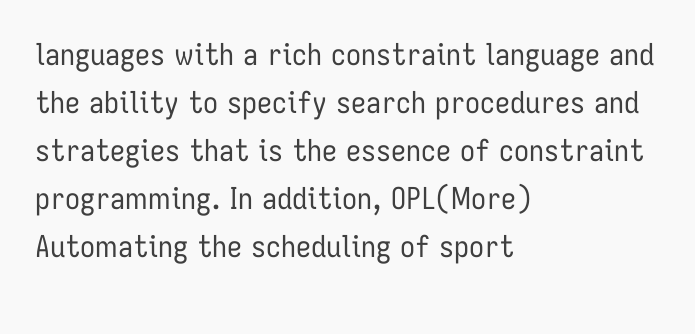languages with a rich constraint language and the ability to specify search procedures and strategies that is the essence of constraint programming. In addition, OPL(More)
Automating the scheduling of sport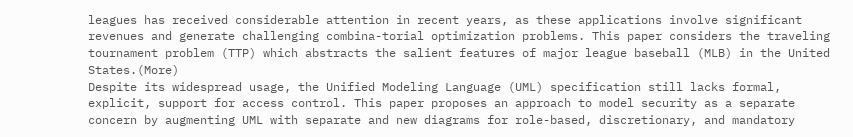leagues has received considerable attention in recent years, as these applications involve significant revenues and generate challenging combina-torial optimization problems. This paper considers the traveling tournament problem (TTP) which abstracts the salient features of major league baseball (MLB) in the United States.(More)
Despite its widespread usage, the Unified Modeling Language (UML) specification still lacks formal, explicit, support for access control. This paper proposes an approach to model security as a separate concern by augmenting UML with separate and new diagrams for role-based, discretionary, and mandatory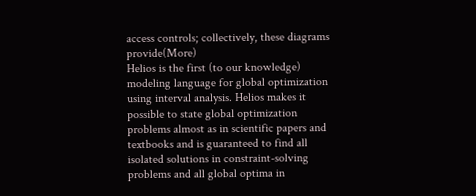access controls; collectively, these diagrams provide(More)
Helios is the first (to our knowledge) modeling language for global optimization using interval analysis. Helios makes it possible to state global optimization problems almost as in scientific papers and textbooks and is guaranteed to find all isolated solutions in constraint-solving problems and all global optima in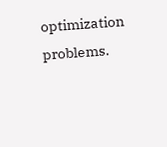optimization problems.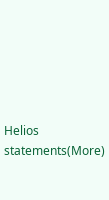Helios statements(More)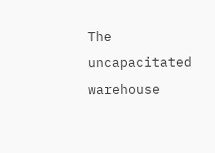The uncapacitated warehouse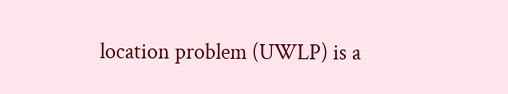location problem (UWLP) is a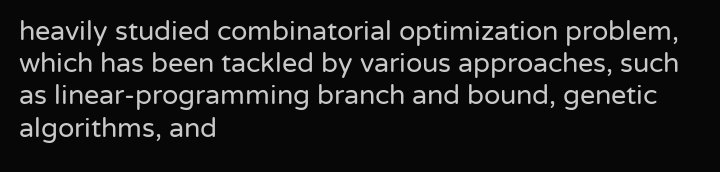heavily studied combinatorial optimization problem, which has been tackled by various approaches, such as linear-programming branch and bound, genetic algorithms, and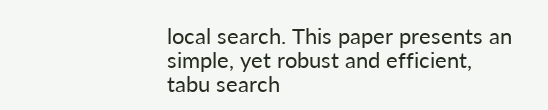local search. This paper presents an simple, yet robust and efficient, tabu search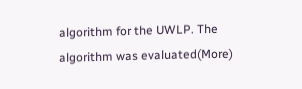algorithm for the UWLP. The algorithm was evaluated(More)